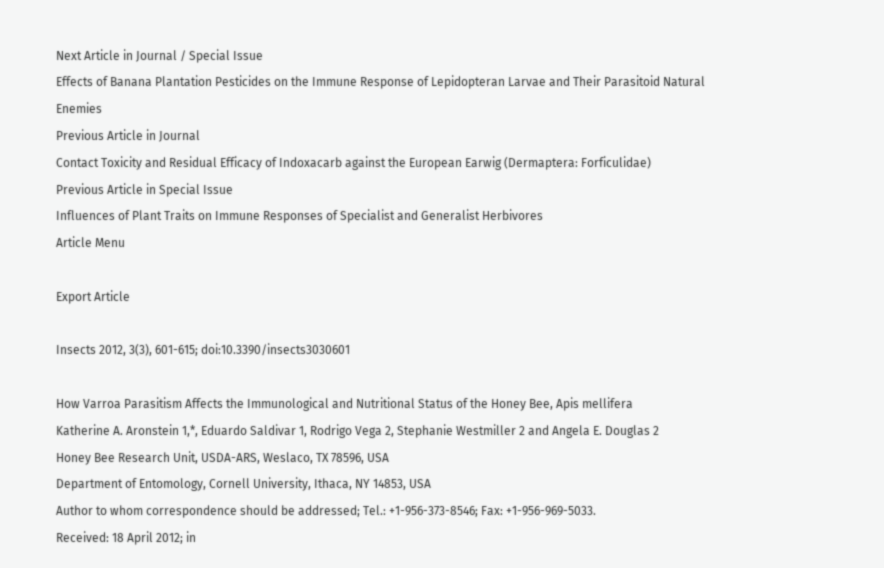Next Article in Journal / Special Issue
Effects of Banana Plantation Pesticides on the Immune Response of Lepidopteran Larvae and Their Parasitoid Natural Enemies
Previous Article in Journal
Contact Toxicity and Residual Efficacy of Indoxacarb against the European Earwig (Dermaptera: Forficulidae)
Previous Article in Special Issue
Influences of Plant Traits on Immune Responses of Specialist and Generalist Herbivores
Article Menu

Export Article

Insects 2012, 3(3), 601-615; doi:10.3390/insects3030601

How Varroa Parasitism Affects the Immunological and Nutritional Status of the Honey Bee, Apis mellifera
Katherine A. Aronstein 1,*, Eduardo Saldivar 1, Rodrigo Vega 2, Stephanie Westmiller 2 and Angela E. Douglas 2
Honey Bee Research Unit, USDA-ARS, Weslaco, TX 78596, USA
Department of Entomology, Cornell University, Ithaca, NY 14853, USA
Author to whom correspondence should be addressed; Tel.: +1-956-373-8546; Fax: +1-956-969-5033.
Received: 18 April 2012; in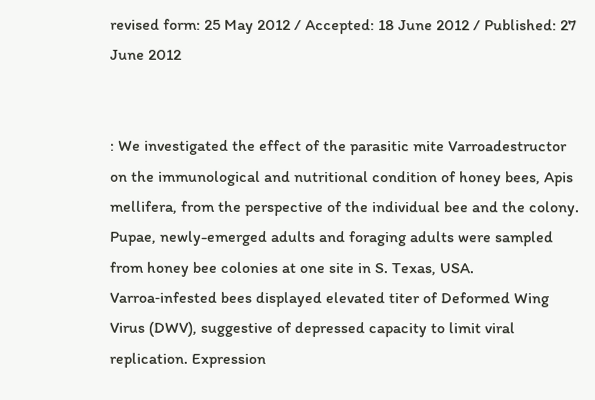revised form: 25 May 2012 / Accepted: 18 June 2012 / Published: 27 June 2012


: We investigated the effect of the parasitic mite Varroadestructor on the immunological and nutritional condition of honey bees, Apis mellifera, from the perspective of the individual bee and the colony. Pupae, newly-emerged adults and foraging adults were sampled from honey bee colonies at one site in S. Texas, USA. Varroa‑infested bees displayed elevated titer of Deformed Wing Virus (DWV), suggestive of depressed capacity to limit viral replication. Expression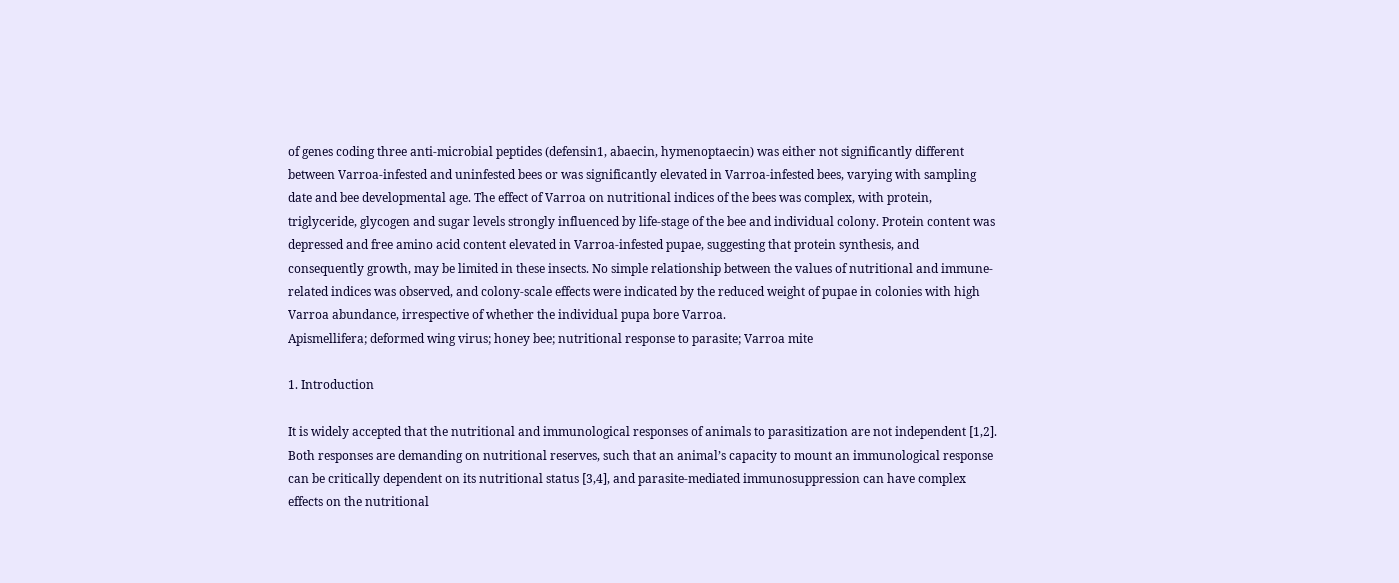of genes coding three anti-microbial peptides (defensin1, abaecin, hymenoptaecin) was either not significantly different between Varroa-infested and uninfested bees or was significantly elevated in Varroa-infested bees, varying with sampling date and bee developmental age. The effect of Varroa on nutritional indices of the bees was complex, with protein, triglyceride, glycogen and sugar levels strongly influenced by life-stage of the bee and individual colony. Protein content was depressed and free amino acid content elevated in Varroa-infested pupae, suggesting that protein synthesis, and consequently growth, may be limited in these insects. No simple relationship between the values of nutritional and immune-related indices was observed, and colony-scale effects were indicated by the reduced weight of pupae in colonies with high Varroa abundance, irrespective of whether the individual pupa bore Varroa.
Apismellifera; deformed wing virus; honey bee; nutritional response to parasite; Varroa mite

1. Introduction

It is widely accepted that the nutritional and immunological responses of animals to parasitization are not independent [1,2]. Both responses are demanding on nutritional reserves, such that an animal’s capacity to mount an immunological response can be critically dependent on its nutritional status [3,4], and parasite-mediated immunosuppression can have complex effects on the nutritional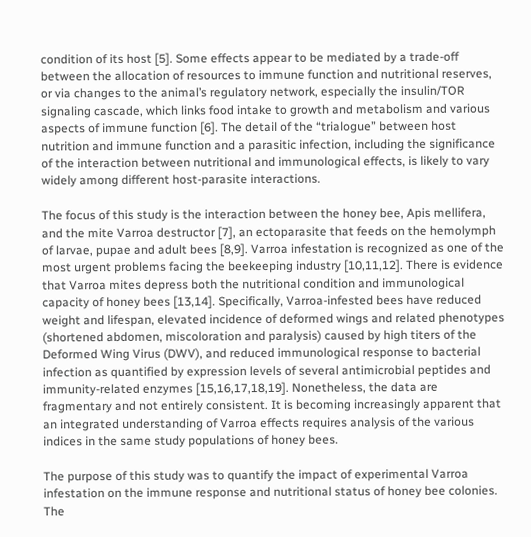condition of its host [5]. Some effects appear to be mediated by a trade-off between the allocation of resources to immune function and nutritional reserves, or via changes to the animal’s regulatory network, especially the insulin/TOR signaling cascade, which links food intake to growth and metabolism and various aspects of immune function [6]. The detail of the “trialogue” between host nutrition and immune function and a parasitic infection, including the significance of the interaction between nutritional and immunological effects, is likely to vary widely among different host-parasite interactions.

The focus of this study is the interaction between the honey bee, Apis mellifera, and the mite Varroa destructor [7], an ectoparasite that feeds on the hemolymph of larvae, pupae and adult bees [8,9]. Varroa infestation is recognized as one of the most urgent problems facing the beekeeping industry [10,11,12]. There is evidence that Varroa mites depress both the nutritional condition and immunological capacity of honey bees [13,14]. Specifically, Varroa-infested bees have reduced weight and lifespan, elevated incidence of deformed wings and related phenotypes (shortened abdomen, miscoloration and paralysis) caused by high titers of the Deformed Wing Virus (DWV), and reduced immunological response to bacterial infection as quantified by expression levels of several antimicrobial peptides and immunity-related enzymes [15,16,17,18,19]. Nonetheless, the data are fragmentary and not entirely consistent. It is becoming increasingly apparent that an integrated understanding of Varroa effects requires analysis of the various indices in the same study populations of honey bees.

The purpose of this study was to quantify the impact of experimental Varroa infestation on the immune response and nutritional status of honey bee colonies. The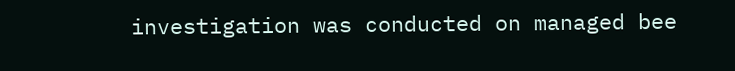investigation was conducted on managed bee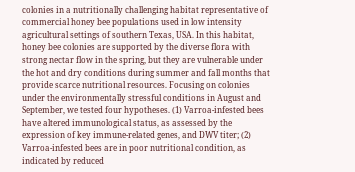colonies in a nutritionally challenging habitat representative of commercial honey bee populations used in low intensity agricultural settings of southern Texas, USA. In this habitat, honey bee colonies are supported by the diverse flora with strong nectar flow in the spring, but they are vulnerable under the hot and dry conditions during summer and fall months that provide scarce nutritional resources. Focusing on colonies under the environmentally stressful conditions in August and September, we tested four hypotheses. (1) Varroa-infested bees have altered immunological status, as assessed by the expression of key immune-related genes, and DWV titer; (2) Varroa-infested bees are in poor nutritional condition, as indicated by reduced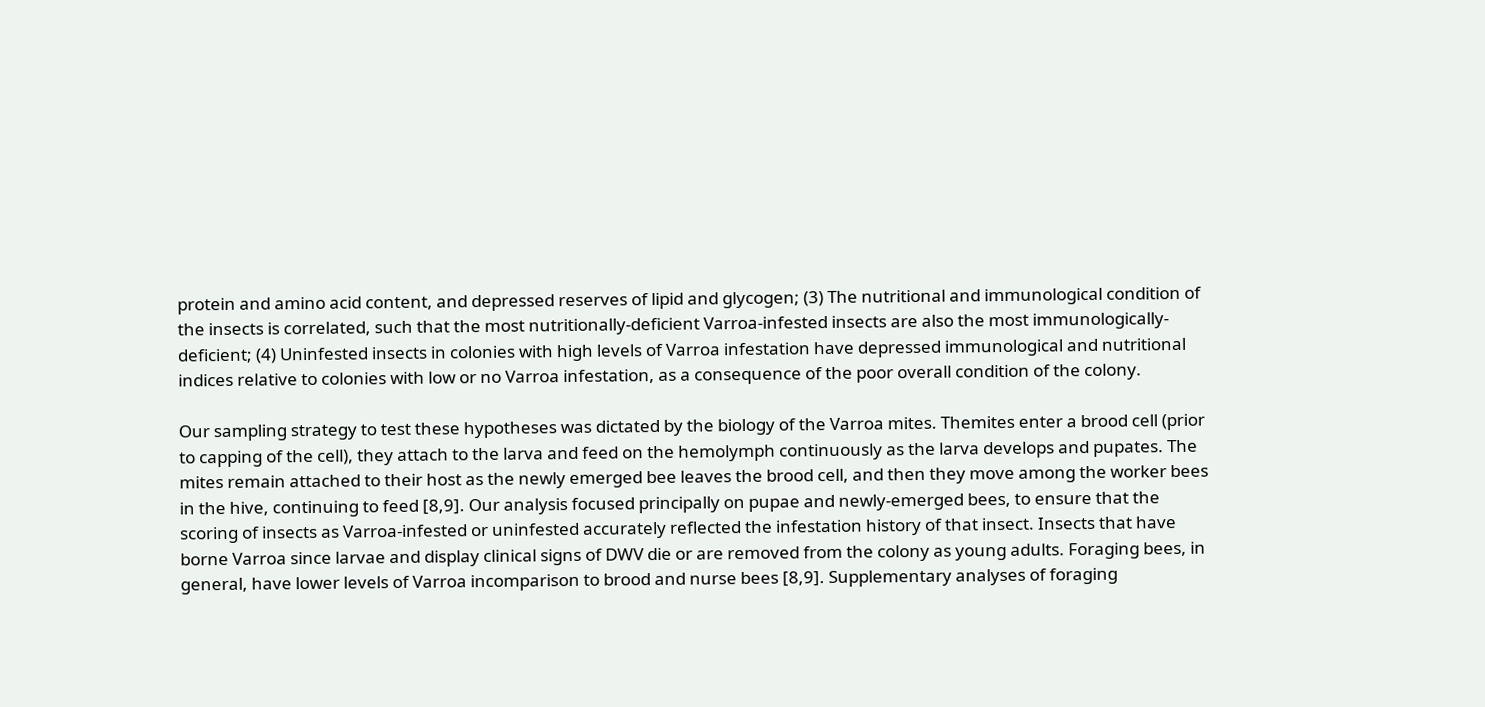protein and amino acid content, and depressed reserves of lipid and glycogen; (3) The nutritional and immunological condition of the insects is correlated, such that the most nutritionally-deficient Varroa-infested insects are also the most immunologically-deficient; (4) Uninfested insects in colonies with high levels of Varroa infestation have depressed immunological and nutritional indices relative to colonies with low or no Varroa infestation, as a consequence of the poor overall condition of the colony.

Our sampling strategy to test these hypotheses was dictated by the biology of the Varroa mites. Themites enter a brood cell (prior to capping of the cell), they attach to the larva and feed on the hemolymph continuously as the larva develops and pupates. The mites remain attached to their host as the newly emerged bee leaves the brood cell, and then they move among the worker bees in the hive, continuing to feed [8,9]. Our analysis focused principally on pupae and newly-emerged bees, to ensure that the scoring of insects as Varroa-infested or uninfested accurately reflected the infestation history of that insect. Insects that have borne Varroa since larvae and display clinical signs of DWV die or are removed from the colony as young adults. Foraging bees, in general, have lower levels of Varroa incomparison to brood and nurse bees [8,9]. Supplementary analyses of foraging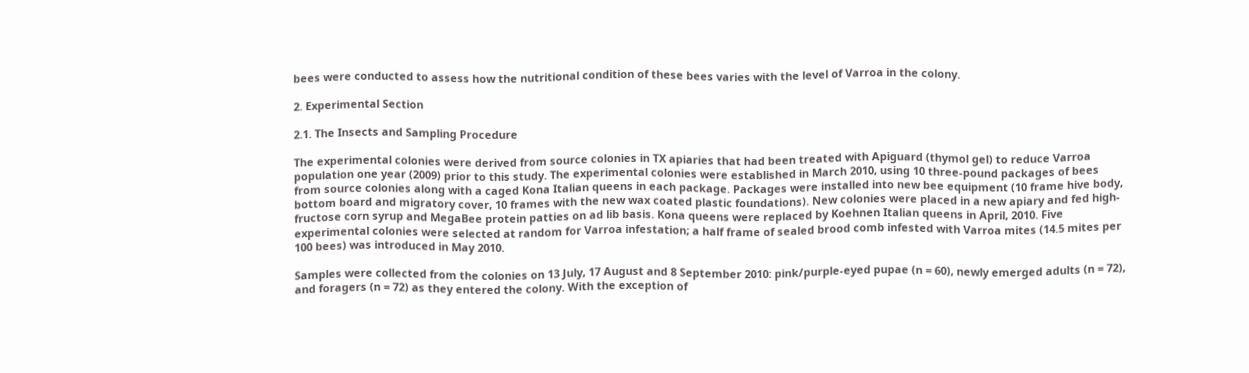bees were conducted to assess how the nutritional condition of these bees varies with the level of Varroa in the colony.

2. Experimental Section

2.1. The Insects and Sampling Procedure

The experimental colonies were derived from source colonies in TX apiaries that had been treated with Apiguard (thymol gel) to reduce Varroa population one year (2009) prior to this study. The experimental colonies were established in March 2010, using 10 three-pound packages of bees from source colonies along with a caged Kona Italian queens in each package. Packages were installed into new bee equipment (10 frame hive body, bottom board and migratory cover, 10 frames with the new wax coated plastic foundations). New colonies were placed in a new apiary and fed high-fructose corn syrup and MegaBee protein patties on ad lib basis. Kona queens were replaced by Koehnen Italian queens in April, 2010. Five experimental colonies were selected at random for Varroa infestation; a half frame of sealed brood comb infested with Varroa mites (14.5 mites per 100 bees) was introduced in May 2010.

Samples were collected from the colonies on 13 July, 17 August and 8 September 2010: pink/purple-eyed pupae (n = 60), newly emerged adults (n = 72), and foragers (n = 72) as they entered the colony. With the exception of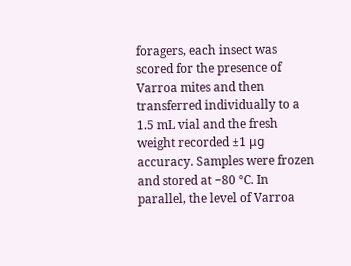foragers, each insect was scored for the presence of Varroa mites and then transferred individually to a 1.5 mL vial and the fresh weight recorded ±1 μg accuracy. Samples were frozen and stored at −80 °C. In parallel, the level of Varroa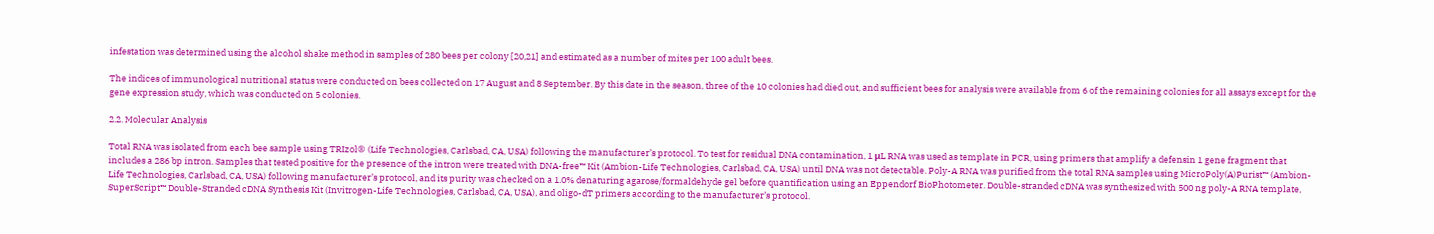infestation was determined using the alcohol shake method in samples of 280 bees per colony [20,21] and estimated as a number of mites per 100 adult bees.

The indices of immunological nutritional status were conducted on bees collected on 17 August and 8 September. By this date in the season, three of the 10 colonies had died out, and sufficient bees for analysis were available from 6 of the remaining colonies for all assays except for the gene expression study, which was conducted on 5 colonies.

2.2. Molecular Analysis

Total RNA was isolated from each bee sample using TRIzol® (Life Technologies, Carlsbad, CA, USA) following the manufacturer’s protocol. To test for residual DNA contamination, 1 μL RNA was used as template in PCR, using primers that amplify a defensin 1 gene fragment that includes a 286 bp intron. Samples that tested positive for the presence of the intron were treated with DNA-free™ Kit (Ambion-Life Technologies, Carlsbad, CA, USA) until DNA was not detectable. Poly-A RNA was purified from the total RNA samples using MicroPoly(A)Purist™ (Ambion-Life Technologies, Carlsbad, CA, USA) following manufacturer’s protocol, and its purity was checked on a 1.0% denaturing agarose/formaldehyde gel before quantification using an Eppendorf BioPhotometer. Double-stranded cDNA was synthesized with 500 ng poly-A RNA template, SuperScript™ Double-Stranded cDNA Synthesis Kit (Invitrogen-Life Technologies, Carlsbad, CA, USA), and oligo-dT primers according to the manufacturer’s protocol.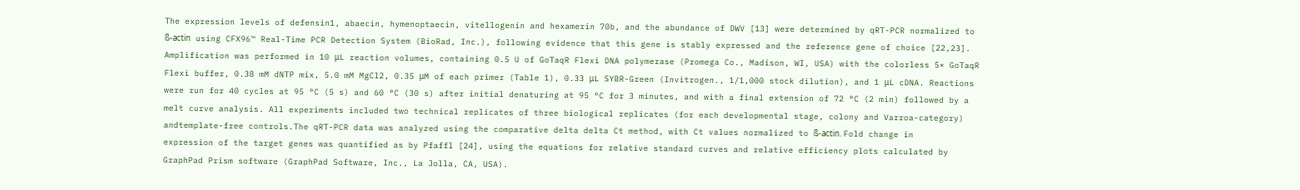The expression levels of defensin1, abaecin, hymenoptaecin, vitellogenin and hexamerin 70b, and the abundance of DWV [13] were determined by qRT-PCR normalized to ß-actin using CFX96™ Real-Time PCR Detection System (BioRad, Inc.), following evidence that this gene is stably expressed and the reference gene of choice [22,23]. Amplification was performed in 10 μL reaction volumes, containing 0.5 U of GoTaqR Flexi DNA polymerase (Promega Co., Madison, WI, USA) with the colorless 5× GoTaqR Flexi buffer, 0.38 mM dNTP mix, 5.0 mM MgCl2, 0.35 μM of each primer (Table 1), 0.33 μL SYBR-Green (Invitrogen., 1/1,000 stock dilution), and 1 μL cDNA. Reactions were run for 40 cycles at 95 °C (5 s) and 60 °C (30 s) after initial denaturing at 95 °C for 3 minutes, and with a final extension of 72 °C (2 min) followed by a melt curve analysis. All experiments included two technical replicates of three biological replicates (for each developmental stage, colony and Varroa-category) andtemplate-free controls.The qRT-PCR data was analyzed using the comparative delta delta Ct method, with Ct values normalized to ß-actin. Fold change in expression of the target genes was quantified as by Pfaffl [24], using the equations for relative standard curves and relative efficiency plots calculated by GraphPad Prism software (GraphPad Software, Inc., La Jolla, CA, USA).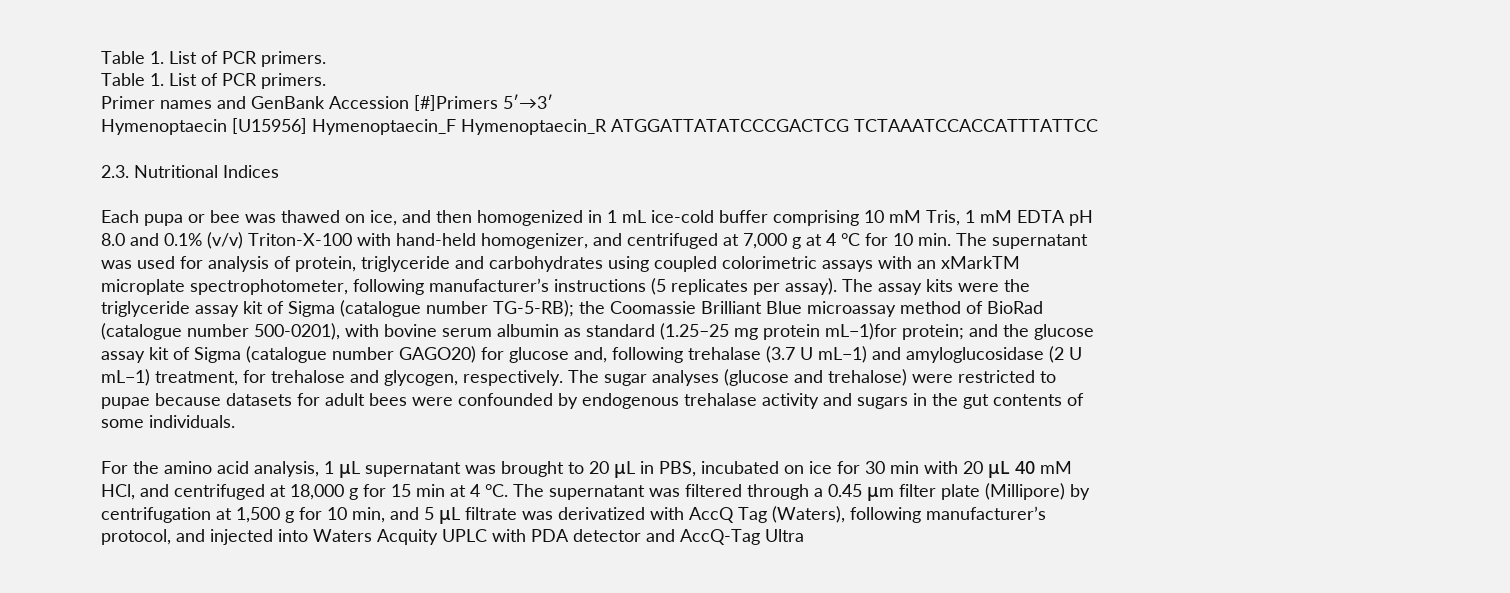Table 1. List of PCR primers.
Table 1. List of PCR primers.
Primer names and GenBank Accession [#]Primers 5′→3′
Hymenoptaecin [U15956] Hymenoptaecin_F Hymenoptaecin_R ATGGATTATATCCCGACTCG TCTAAATCCACCATTTATTCC

2.3. Nutritional Indices

Each pupa or bee was thawed on ice, and then homogenized in 1 mL ice-cold buffer comprising 10 mM Tris, 1 mM EDTA pH 8.0 and 0.1% (v/v) Triton-X-100 with hand-held homogenizer, and centrifuged at 7,000 g at 4 °C for 10 min. The supernatant was used for analysis of protein, triglyceride and carbohydrates using coupled colorimetric assays with an xMarkTM microplate spectrophotometer, following manufacturer’s instructions (5 replicates per assay). The assay kits were the triglyceride assay kit of Sigma (catalogue number TG-5-RB); the Coomassie Brilliant Blue microassay method of BioRad (catalogue number 500-0201), with bovine serum albumin as standard (1.25–25 mg protein mL−1)for protein; and the glucose assay kit of Sigma (catalogue number GAGO20) for glucose and, following trehalase (3.7 U mL−1) and amyloglucosidase (2 U mL−1) treatment, for trehalose and glycogen, respectively. The sugar analyses (glucose and trehalose) were restricted to pupae because datasets for adult bees were confounded by endogenous trehalase activity and sugars in the gut contents of some individuals.

For the amino acid analysis, 1 μL supernatant was brought to 20 μL in PBS, incubated on ice for 30 min with 20 μL 40 mM HCl, and centrifuged at 18,000 g for 15 min at 4 °C. The supernatant was filtered through a 0.45 μm filter plate (Millipore) by centrifugation at 1,500 g for 10 min, and 5 μL filtrate was derivatized with AccQ Tag (Waters), following manufacturer’s protocol, and injected into Waters Acquity UPLC with PDA detector and AccQ-Tag Ultra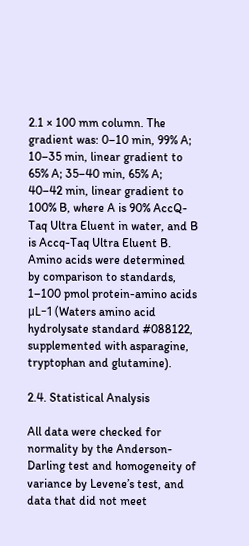2.1 × 100 mm column. The gradient was: 0–10 min, 99% A; 10–35 min, linear gradient to 65% A; 35–40 min, 65% A; 40–42 min, linear gradient to 100% B, where A is 90% AccQ-Taq Ultra Eluent in water, and B is Accq-Taq Ultra Eluent B. Amino acids were determined by comparison to standards, 1–100 pmol protein-amino acids μL−1 (Waters amino acid hydrolysate standard #088122, supplemented with asparagine, tryptophan and glutamine).

2.4. Statistical Analysis

All data were checked for normality by the Anderson-Darling test and homogeneity of variance by Levene’s test, and data that did not meet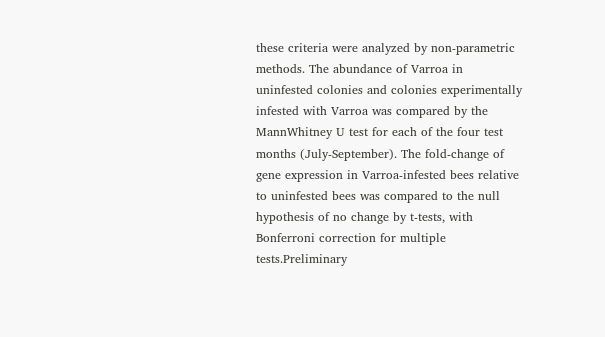these criteria were analyzed by non-parametric methods. The abundance of Varroa in uninfested colonies and colonies experimentally infested with Varroa was compared by the MannWhitney U test for each of the four test months (July-September). The fold-change of gene expression in Varroa-infested bees relative to uninfested bees was compared to the null hypothesis of no change by t-tests, with Bonferroni correction for multiple tests.Preliminary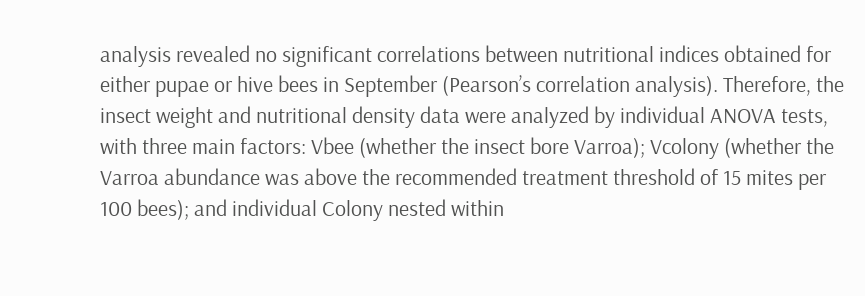analysis revealed no significant correlations between nutritional indices obtained for either pupae or hive bees in September (Pearson’s correlation analysis). Therefore, the insect weight and nutritional density data were analyzed by individual ANOVA tests, with three main factors: Vbee (whether the insect bore Varroa); Vcolony (whether the Varroa abundance was above the recommended treatment threshold of 15 mites per 100 bees); and individual Colony nested within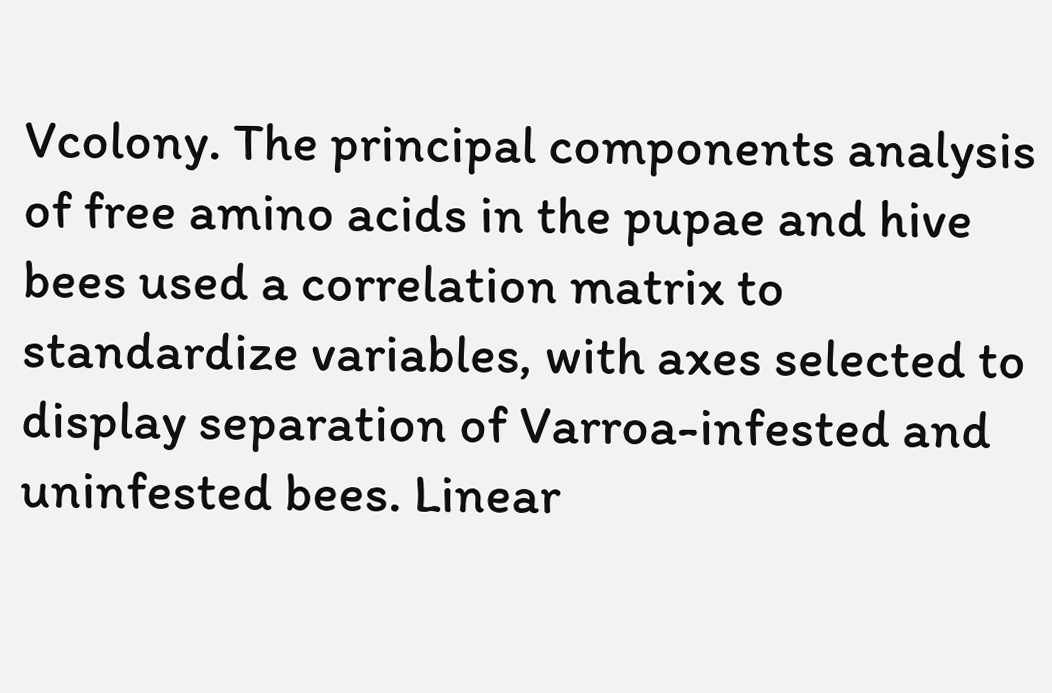Vcolony. The principal components analysis of free amino acids in the pupae and hive bees used a correlation matrix to standardize variables, with axes selected to display separation of Varroa-infested and uninfested bees. Linear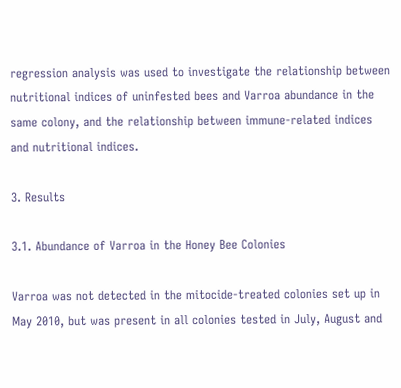regression analysis was used to investigate the relationship between nutritional indices of uninfested bees and Varroa abundance in the same colony, and the relationship between immune-related indices and nutritional indices.

3. Results

3.1. Abundance of Varroa in the Honey Bee Colonies

Varroa was not detected in the mitocide-treated colonies set up in May 2010, but was present in all colonies tested in July, August and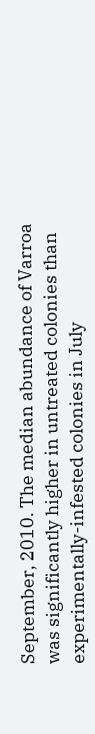September, 2010. The median abundance of Varroa was significantly higher in untreated colonies than experimentally-infested colonies in July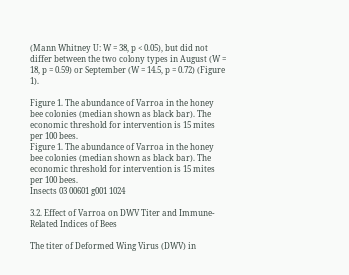(Mann Whitney U: W = 38, p < 0.05), but did not differ between the two colony types in August (W = 18, p = 0.59) or September (W = 14.5, p = 0.72) (Figure 1).

Figure 1. The abundance of Varroa in the honey bee colonies (median shown as black bar). The economic threshold for intervention is 15 mites per 100 bees.
Figure 1. The abundance of Varroa in the honey bee colonies (median shown as black bar). The economic threshold for intervention is 15 mites per 100 bees.
Insects 03 00601 g001 1024

3.2. Effect of Varroa on DWV Titer and Immune-Related Indices of Bees

The titer of Deformed Wing Virus (DWV) in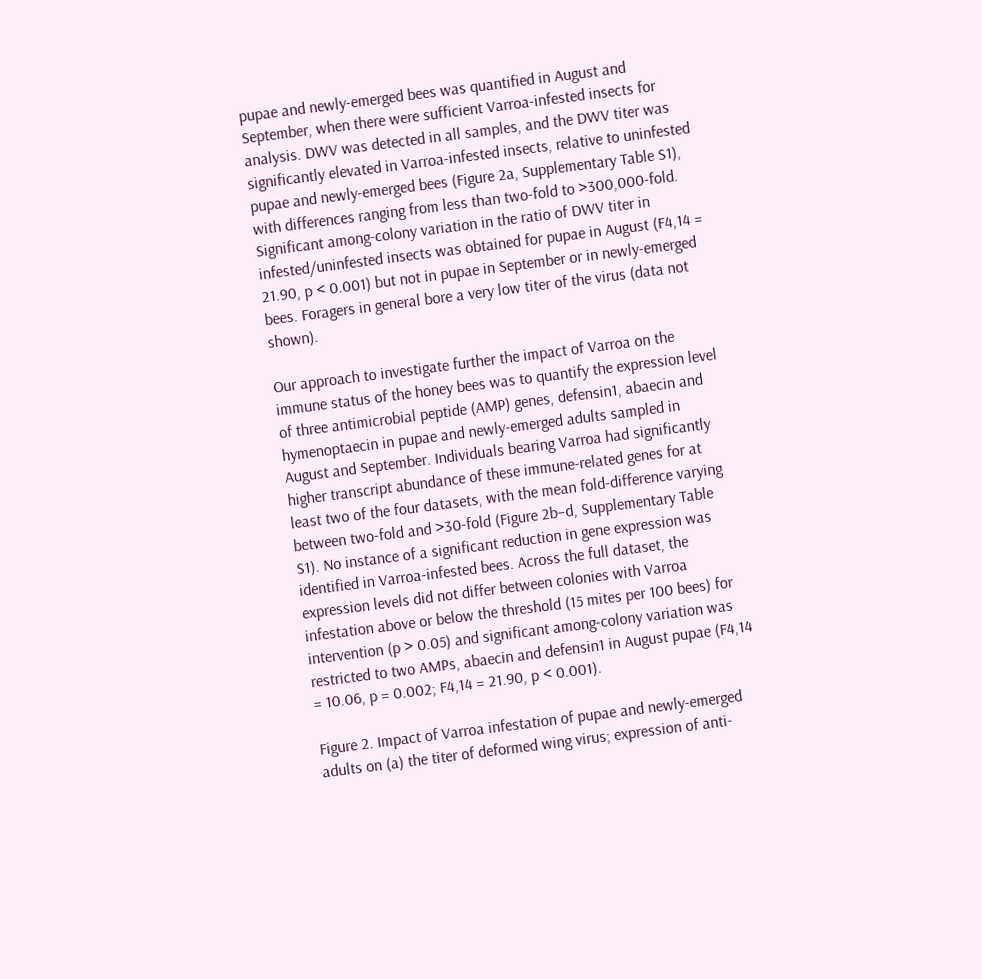pupae and newly-emerged bees was quantified in August and September, when there were sufficient Varroa-infested insects for analysis. DWV was detected in all samples, and the DWV titer was significantly elevated in Varroa-infested insects, relative to uninfested pupae and newly-emerged bees (Figure 2a, Supplementary Table S1), with differences ranging from less than two-fold to >300,000-fold. Significant among-colony variation in the ratio of DWV titer in infested/uninfested insects was obtained for pupae in August (F4,14 = 21.90, p < 0.001) but not in pupae in September or in newly-emerged bees. Foragers in general bore a very low titer of the virus (data not shown).

Our approach to investigate further the impact of Varroa on the immune status of the honey bees was to quantify the expression level of three antimicrobial peptide (AMP) genes, defensin1, abaecin and hymenoptaecin in pupae and newly-emerged adults sampled in August and September. Individuals bearing Varroa had significantly higher transcript abundance of these immune-related genes for at least two of the four datasets, with the mean fold-difference varying between two-fold and >30-fold (Figure 2b–d, Supplementary Table S1). No instance of a significant reduction in gene expression was identified in Varroa-infested bees. Across the full dataset, the expression levels did not differ between colonies with Varroa infestation above or below the threshold (15 mites per 100 bees) for intervention (p > 0.05) and significant among-colony variation was restricted to two AMPs, abaecin and defensin1 in August pupae (F4,14 = 10.06, p = 0.002; F4,14 = 21.90, p < 0.001).

Figure 2. Impact of Varroa infestation of pupae and newly-emerged adults on (a) the titer of deformed wing virus; expression of anti-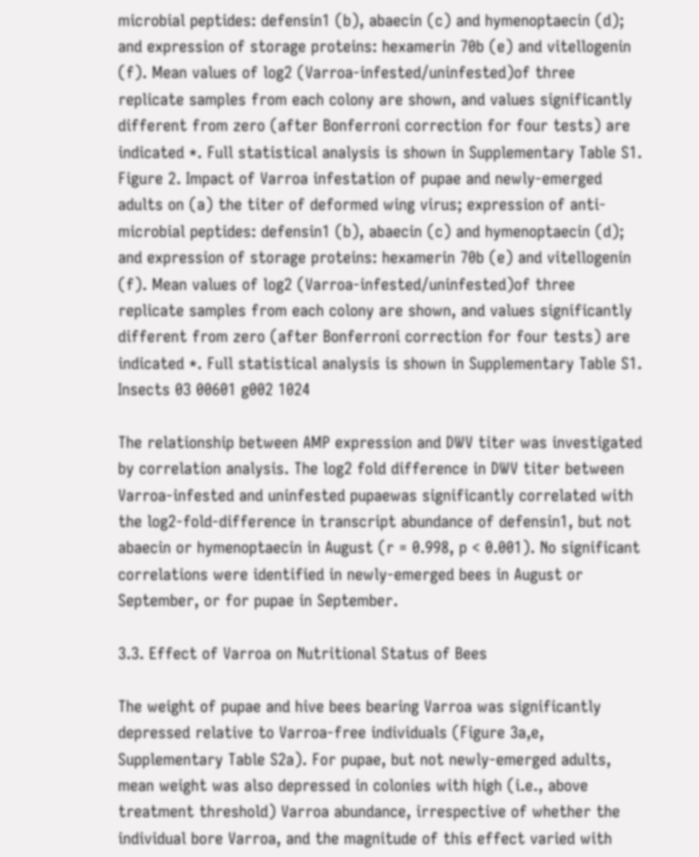microbial peptides: defensin1 (b), abaecin (c) and hymenoptaecin (d); and expression of storage proteins: hexamerin 70b (e) and vitellogenin (f). Mean values of log2 (Varroa-infested/uninfested)of three replicate samples from each colony are shown, and values significantly different from zero (after Bonferroni correction for four tests) are indicated *. Full statistical analysis is shown in Supplementary Table S1.
Figure 2. Impact of Varroa infestation of pupae and newly-emerged adults on (a) the titer of deformed wing virus; expression of anti-microbial peptides: defensin1 (b), abaecin (c) and hymenoptaecin (d); and expression of storage proteins: hexamerin 70b (e) and vitellogenin (f). Mean values of log2 (Varroa-infested/uninfested)of three replicate samples from each colony are shown, and values significantly different from zero (after Bonferroni correction for four tests) are indicated *. Full statistical analysis is shown in Supplementary Table S1.
Insects 03 00601 g002 1024

The relationship between AMP expression and DWV titer was investigated by correlation analysis. The log2 fold difference in DWV titer between Varroa-infested and uninfested pupaewas significantly correlated with the log2-fold-difference in transcript abundance of defensin1, but not abaecin or hymenoptaecin in August (r = 0.998, p < 0.001). No significant correlations were identified in newly-emerged bees in August or September, or for pupae in September.

3.3. Effect of Varroa on Nutritional Status of Bees

The weight of pupae and hive bees bearing Varroa was significantly depressed relative to Varroa-free individuals (Figure 3a,e, Supplementary Table S2a). For pupae, but not newly-emerged adults, mean weight was also depressed in colonies with high (i.e., above treatment threshold) Varroa abundance, irrespective of whether the individual bore Varroa, and the magnitude of this effect varied with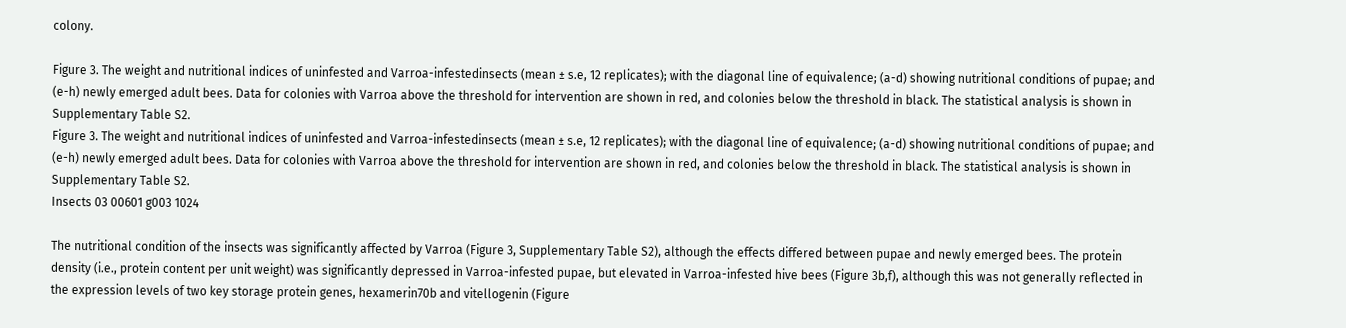colony.

Figure 3. The weight and nutritional indices of uninfested and Varroa-infestedinsects (mean ± s.e, 12 replicates); with the diagonal line of equivalence; (a-d) showing nutritional conditions of pupae; and (e-h) newly emerged adult bees. Data for colonies with Varroa above the threshold for intervention are shown in red, and colonies below the threshold in black. The statistical analysis is shown in Supplementary Table S2.
Figure 3. The weight and nutritional indices of uninfested and Varroa-infestedinsects (mean ± s.e, 12 replicates); with the diagonal line of equivalence; (a-d) showing nutritional conditions of pupae; and (e-h) newly emerged adult bees. Data for colonies with Varroa above the threshold for intervention are shown in red, and colonies below the threshold in black. The statistical analysis is shown in Supplementary Table S2.
Insects 03 00601 g003 1024

The nutritional condition of the insects was significantly affected by Varroa (Figure 3, Supplementary Table S2), although the effects differed between pupae and newly emerged bees. The protein density (i.e., protein content per unit weight) was significantly depressed in Varroa-infested pupae, but elevated in Varroa-infested hive bees (Figure 3b,f), although this was not generally reflected in the expression levels of two key storage protein genes, hexamerin70b and vitellogenin (Figure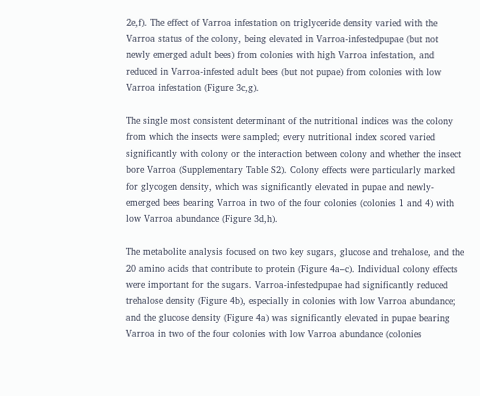2e,f). The effect of Varroa infestation on triglyceride density varied with the Varroa status of the colony, being elevated in Varroa-infestedpupae (but not newly emerged adult bees) from colonies with high Varroa infestation, and reduced in Varroa-infested adult bees (but not pupae) from colonies with low Varroa infestation (Figure 3c,g).

The single most consistent determinant of the nutritional indices was the colony from which the insects were sampled; every nutritional index scored varied significantly with colony or the interaction between colony and whether the insect bore Varroa (Supplementary Table S2). Colony effects were particularly marked for glycogen density, which was significantly elevated in pupae and newly-emerged bees bearing Varroa in two of the four colonies (colonies 1 and 4) with low Varroa abundance (Figure 3d,h).

The metabolite analysis focused on two key sugars, glucose and trehalose, and the 20 amino acids that contribute to protein (Figure 4a–c). Individual colony effects were important for the sugars. Varroa-infestedpupae had significantly reduced trehalose density (Figure 4b), especially in colonies with low Varroa abundance; and the glucose density (Figure 4a) was significantly elevated in pupae bearing Varroa in two of the four colonies with low Varroa abundance (colonies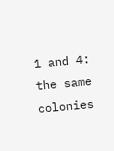1 and 4: the same colonies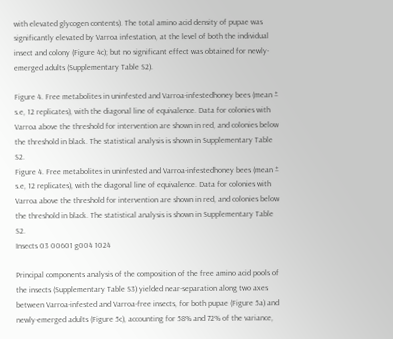with elevated glycogen contents). The total amino acid density of pupae was significantly elevated by Varroa infestation, at the level of both the individual insect and colony (Figure 4c); but no significant effect was obtained for newly-emerged adults (Supplementary Table S2).

Figure 4. Free metabolites in uninfested and Varroa-infestedhoney bees (mean ± s.e, 12 replicates), with the diagonal line of equivalence. Data for colonies with Varroa above the threshold for intervention are shown in red, and colonies below the threshold in black. The statistical analysis is shown in Supplementary Table S2.
Figure 4. Free metabolites in uninfested and Varroa-infestedhoney bees (mean ± s.e, 12 replicates), with the diagonal line of equivalence. Data for colonies with Varroa above the threshold for intervention are shown in red, and colonies below the threshold in black. The statistical analysis is shown in Supplementary Table S2.
Insects 03 00601 g004 1024

Principal components analysis of the composition of the free amino acid pools of the insects (Supplementary Table S3) yielded near-separation along two axes between Varroa-infested and Varroa-free insects, for both pupae (Figure 5a) and newly-emerged adults (Figure 5c), accounting for 58% and 72% of the variance,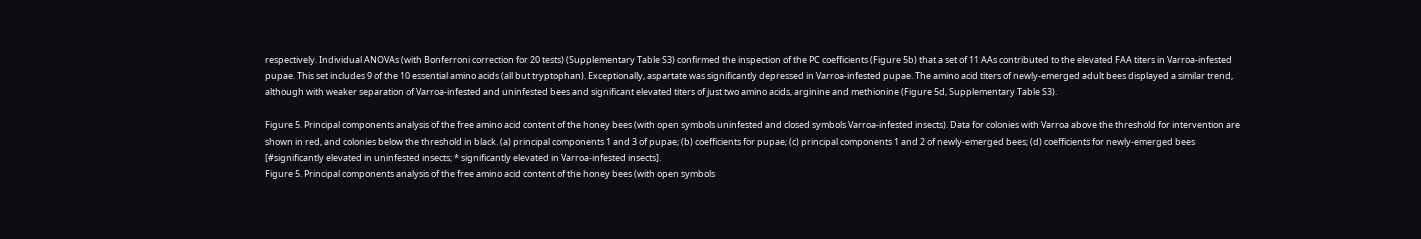respectively. Individual ANOVAs (with Bonferroni correction for 20 tests) (Supplementary Table S3) confirmed the inspection of the PC coefficients (Figure 5b) that a set of 11 AAs contributed to the elevated FAA titers in Varroa-infested pupae. This set includes 9 of the 10 essential amino acids (all but tryptophan). Exceptionally, aspartate was significantly depressed in Varroa-infested pupae. The amino acid titers of newly-emerged adult bees displayed a similar trend, although with weaker separation of Varroa-infested and uninfested bees and significant elevated titers of just two amino acids, arginine and methionine (Figure 5d, Supplementary Table S3).

Figure 5. Principal components analysis of the free amino acid content of the honey bees (with open symbols uninfested and closed symbols Varroa-infested insects). Data for colonies with Varroa above the threshold for intervention are shown in red, and colonies below the threshold in black. (a) principal components 1 and 3 of pupae; (b) coefficients for pupae; (c) principal components 1 and 2 of newly-emerged bees; (d) coefficients for newly-emerged bees [#significantly elevated in uninfested insects; * significantly elevated in Varroa-infested insects].
Figure 5. Principal components analysis of the free amino acid content of the honey bees (with open symbols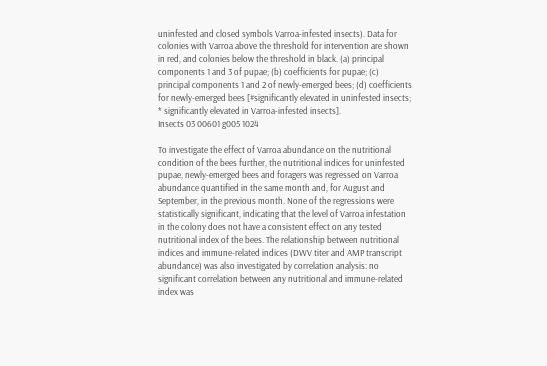uninfested and closed symbols Varroa-infested insects). Data for colonies with Varroa above the threshold for intervention are shown in red, and colonies below the threshold in black. (a) principal components 1 and 3 of pupae; (b) coefficients for pupae; (c) principal components 1 and 2 of newly-emerged bees; (d) coefficients for newly-emerged bees [#significantly elevated in uninfested insects; * significantly elevated in Varroa-infested insects].
Insects 03 00601 g005 1024

To investigate the effect of Varroa abundance on the nutritional condition of the bees further, the nutritional indices for uninfested pupae, newly-emerged bees and foragers was regressed on Varroa abundance quantified in the same month and, for August and September, in the previous month. None of the regressions were statistically significant, indicating that the level of Varroa infestation in the colony does not have a consistent effect on any tested nutritional index of the bees. The relationship between nutritional indices and immune-related indices (DWV titer and AMP transcript abundance) was also investigated by correlation analysis: no significant correlation between any nutritional and immune-related index was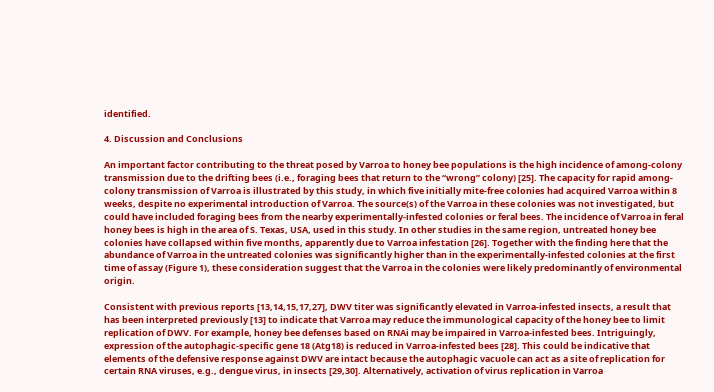identified.

4. Discussion and Conclusions

An important factor contributing to the threat posed by Varroa to honey bee populations is the high incidence of among-colony transmission due to the drifting bees (i.e., foraging bees that return to the “wrong” colony) [25]. The capacity for rapid among-colony transmission of Varroa is illustrated by this study, in which five initially mite-free colonies had acquired Varroa within 8 weeks, despite no experimental introduction of Varroa. The source(s) of the Varroa in these colonies was not investigated, but could have included foraging bees from the nearby experimentally-infested colonies or feral bees. The incidence of Varroa in feral honey bees is high in the area of S. Texas, USA, used in this study. In other studies in the same region, untreated honey bee colonies have collapsed within five months, apparently due to Varroa infestation [26]. Together with the finding here that the abundance of Varroa in the untreated colonies was significantly higher than in the experimentally-infested colonies at the first time of assay (Figure 1), these consideration suggest that the Varroa in the colonies were likely predominantly of environmental origin.

Consistent with previous reports [13,14,15,17,27], DWV titer was significantly elevated in Varroa-infested insects, a result that has been interpreted previously [13] to indicate that Varroa may reduce the immunological capacity of the honey bee to limit replication of DWV. For example, honey bee defenses based on RNAi may be impaired in Varroa-infested bees. Intriguingly, expression of the autophagic-specific gene 18 (Atg18) is reduced in Varroa-infested bees [28]. This could be indicative that elements of the defensive response against DWV are intact because the autophagic vacuole can act as a site of replication for certain RNA viruses, e.g., dengue virus, in insects [29,30]. Alternatively, activation of virus replication in Varroa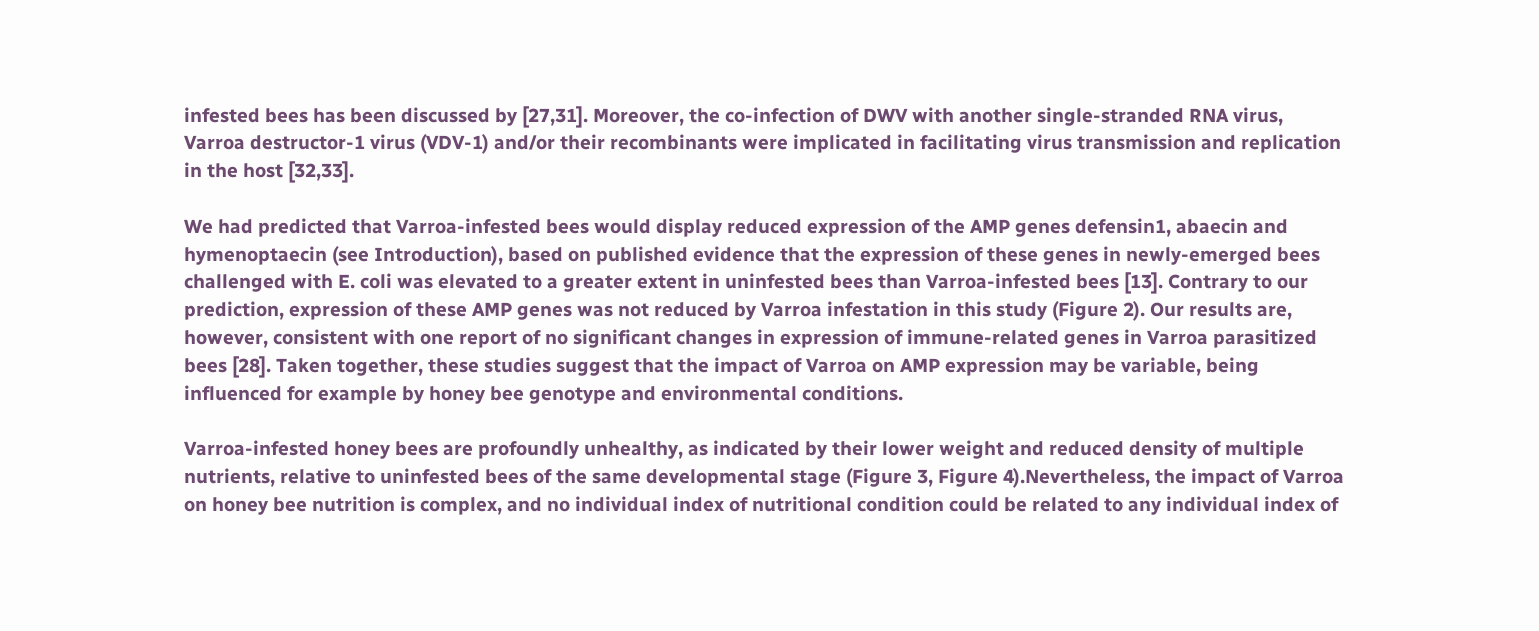infested bees has been discussed by [27,31]. Moreover, the co-infection of DWV with another single-stranded RNA virus, Varroa destructor-1 virus (VDV-1) and/or their recombinants were implicated in facilitating virus transmission and replication in the host [32,33].

We had predicted that Varroa-infested bees would display reduced expression of the AMP genes defensin1, abaecin and hymenoptaecin (see Introduction), based on published evidence that the expression of these genes in newly-emerged bees challenged with E. coli was elevated to a greater extent in uninfested bees than Varroa-infested bees [13]. Contrary to our prediction, expression of these AMP genes was not reduced by Varroa infestation in this study (Figure 2). Our results are, however, consistent with one report of no significant changes in expression of immune-related genes in Varroa parasitized bees [28]. Taken together, these studies suggest that the impact of Varroa on AMP expression may be variable, being influenced for example by honey bee genotype and environmental conditions.

Varroa-infested honey bees are profoundly unhealthy, as indicated by their lower weight and reduced density of multiple nutrients, relative to uninfested bees of the same developmental stage (Figure 3, Figure 4).Nevertheless, the impact of Varroa on honey bee nutrition is complex, and no individual index of nutritional condition could be related to any individual index of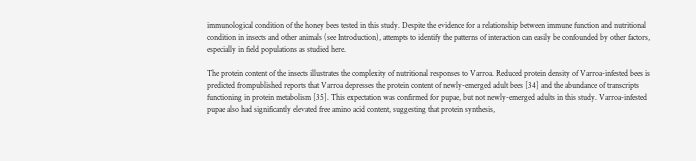immunological condition of the honey bees tested in this study. Despite the evidence for a relationship between immune function and nutritional condition in insects and other animals (see Introduction), attempts to identify the patterns of interaction can easily be confounded by other factors, especially in field populations as studied here.

The protein content of the insects illustrates the complexity of nutritional responses to Varroa. Reduced protein density of Varroa-infested bees is predicted frompublished reports that Varroa depresses the protein content of newly-emerged adult bees [34] and the abundance of transcripts functioning in protein metabolism [35]. This expectation was confirmed for pupae, but not newly-emerged adults in this study. Varroa-infested pupae also had significantly elevated free amino acid content, suggesting that protein synthesis,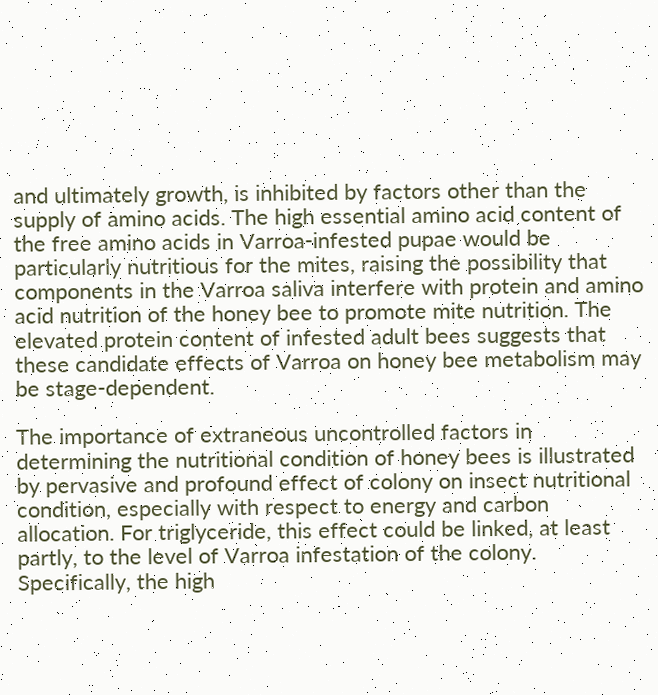and ultimately growth, is inhibited by factors other than the supply of amino acids. The high essential amino acid content of the free amino acids in Varroa-infested pupae would be particularly nutritious for the mites, raising the possibility that components in the Varroa saliva interfere with protein and amino acid nutrition of the honey bee to promote mite nutrition. The elevated protein content of infested adult bees suggests that these candidate effects of Varroa on honey bee metabolism may be stage-dependent.

The importance of extraneous uncontrolled factors in determining the nutritional condition of honey bees is illustrated by pervasive and profound effect of colony on insect nutritional condition, especially with respect to energy and carbon allocation. For triglyceride, this effect could be linked, at least partly, to the level of Varroa infestation of the colony. Specifically, the high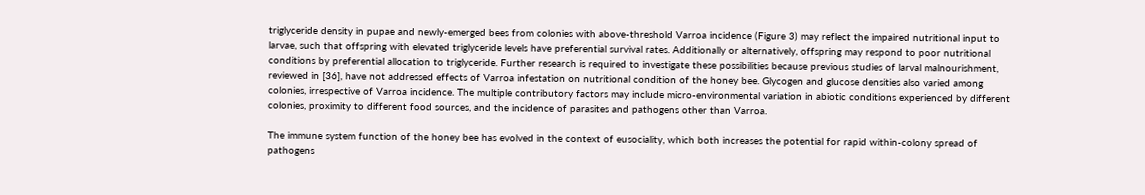triglyceride density in pupae and newly-emerged bees from colonies with above-threshold Varroa incidence (Figure 3) may reflect the impaired nutritional input to larvae, such that offspring with elevated triglyceride levels have preferential survival rates. Additionally or alternatively, offspring may respond to poor nutritional conditions by preferential allocation to triglyceride. Further research is required to investigate these possibilities because previous studies of larval malnourishment, reviewed in [36], have not addressed effects of Varroa infestation on nutritional condition of the honey bee. Glycogen and glucose densities also varied among colonies, irrespective of Varroa incidence. The multiple contributory factors may include micro-environmental variation in abiotic conditions experienced by different colonies, proximity to different food sources, and the incidence of parasites and pathogens other than Varroa.

The immune system function of the honey bee has evolved in the context of eusociality, which both increases the potential for rapid within-colony spread of pathogens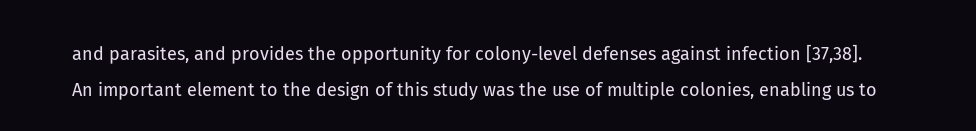and parasites, and provides the opportunity for colony-level defenses against infection [37,38]. An important element to the design of this study was the use of multiple colonies, enabling us to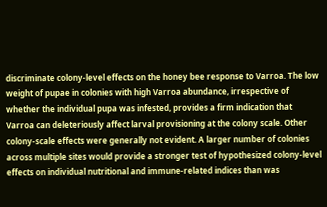discriminate colony-level effects on the honey bee response to Varroa. The low weight of pupae in colonies with high Varroa abundance, irrespective of whether the individual pupa was infested, provides a firm indication that Varroa can deleteriously affect larval provisioning at the colony scale. Other colony-scale effects were generally not evident. A larger number of colonies across multiple sites would provide a stronger test of hypothesized colony-level effects on individual nutritional and immune-related indices than was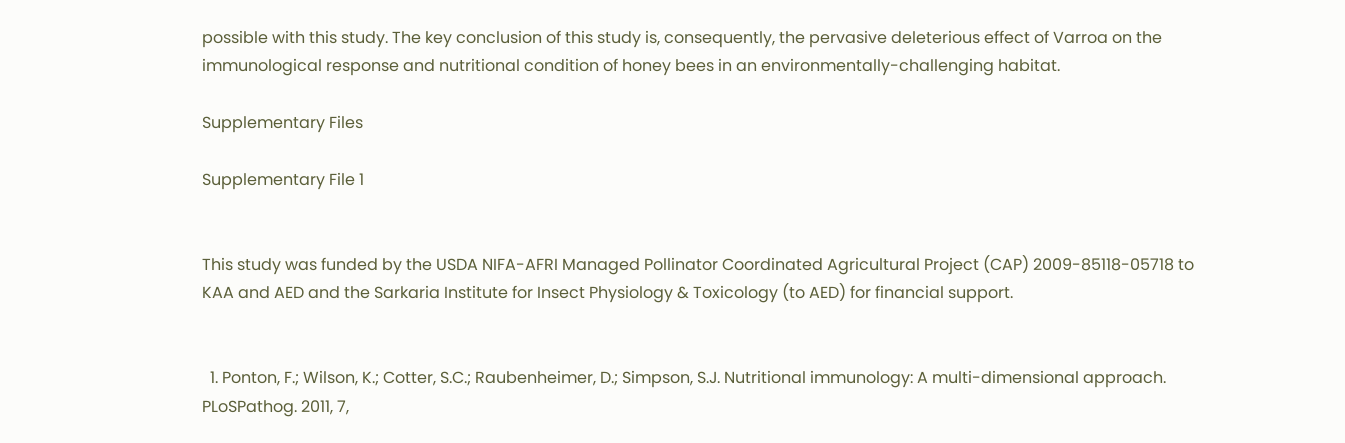possible with this study. The key conclusion of this study is, consequently, the pervasive deleterious effect of Varroa on the immunological response and nutritional condition of honey bees in an environmentally-challenging habitat.

Supplementary Files

Supplementary File 1


This study was funded by the USDA NIFA-AFRI Managed Pollinator Coordinated Agricultural Project (CAP) 2009-85118-05718 to KAA and AED and the Sarkaria Institute for Insect Physiology & Toxicology (to AED) for financial support.


  1. Ponton, F.; Wilson, K.; Cotter, S.C.; Raubenheimer, D.; Simpson, S.J. Nutritional immunology: A multi-dimensional approach. PLoSPathog. 2011, 7,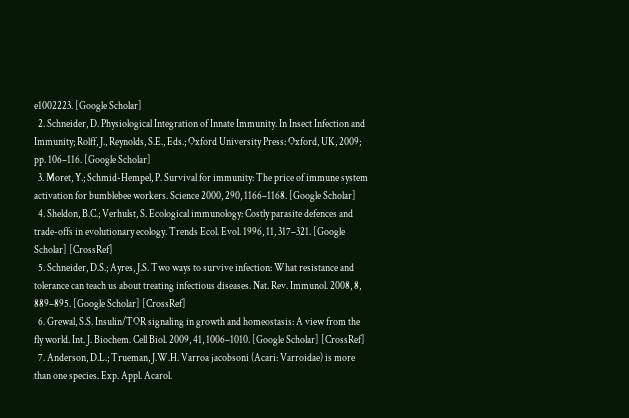e1002223. [Google Scholar]
  2. Schneider, D. Physiological Integration of Innate Immunity. In Insect Infection and Immunity; Rolff, J., Reynolds, S.E., Eds.; Oxford University Press: Oxford, UK, 2009; pp. 106–116. [Google Scholar]
  3. Moret, Y.; Schmid-Hempel, P. Survival for immunity: The price of immune system activation for bumblebee workers. Science 2000, 290, 1166–1168. [Google Scholar]
  4. Sheldon, B.C.; Verhulst, S. Ecological immunology: Costly parasite defences and trade-offs in evolutionary ecology. Trends Ecol. Evol. 1996, 11, 317–321. [Google Scholar] [CrossRef]
  5. Schneider, D.S.; Ayres, J.S. Two ways to survive infection: What resistance and tolerance can teach us about treating infectious diseases. Nat. Rev. Immunol. 2008, 8, 889–895. [Google Scholar] [CrossRef]
  6. Grewal, S.S. Insulin/TOR signaling in growth and homeostasis: A view from the fly world. Int. J. Biochem. Cell Biol. 2009, 41, 1006–1010. [Google Scholar] [CrossRef]
  7. Anderson, D.L.; Trueman, J.W.H. Varroa jacobsoni (Acari: Varroidae) is more than one species. Exp. Appl. Acarol.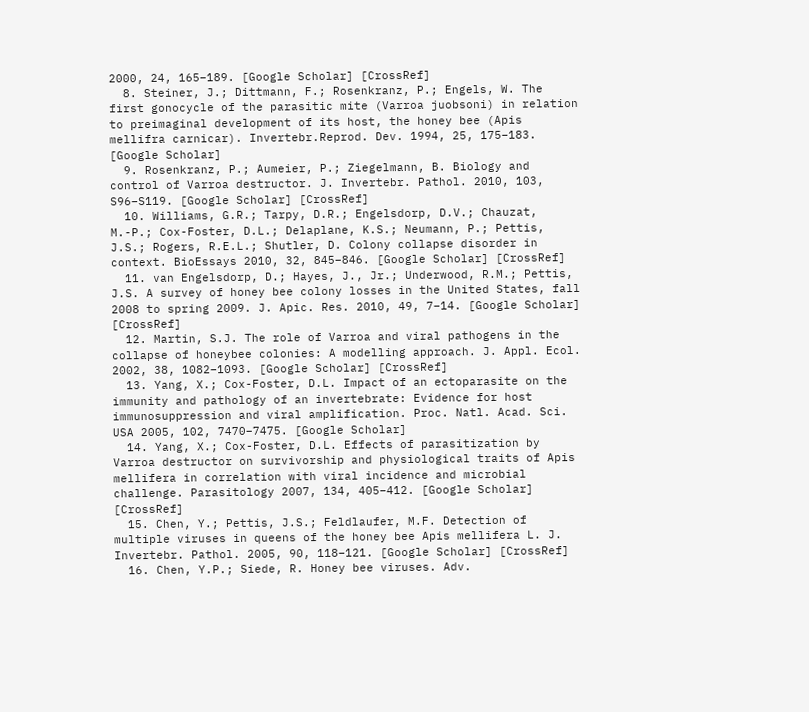2000, 24, 165–189. [Google Scholar] [CrossRef]
  8. Steiner, J.; Dittmann, F.; Rosenkranz, P.; Engels, W. The first gonocycle of the parasitic mite (Varroa juobsoni) in relation to preimaginal development of its host, the honey bee (Apis mellifra carnicar). Invertebr.Reprod. Dev. 1994, 25, 175–183. [Google Scholar]
  9. Rosenkranz, P.; Aumeier, P.; Ziegelmann, B. Biology and control of Varroa destructor. J. Invertebr. Pathol. 2010, 103, S96–S119. [Google Scholar] [CrossRef]
  10. Williams, G.R.; Tarpy, D.R.; Engelsdorp, D.V.; Chauzat, M.-P.; Cox-Foster, D.L.; Delaplane, K.S.; Neumann, P.; Pettis, J.S.; Rogers, R.E.L.; Shutler, D. Colony collapse disorder in context. BioEssays 2010, 32, 845–846. [Google Scholar] [CrossRef]
  11. van Engelsdorp, D.; Hayes, J., Jr.; Underwood, R.M.; Pettis, J.S. A survey of honey bee colony losses in the United States, fall 2008 to spring 2009. J. Apic. Res. 2010, 49, 7–14. [Google Scholar] [CrossRef]
  12. Martin, S.J. The role of Varroa and viral pathogens in the collapse of honeybee colonies: A modelling approach. J. Appl. Ecol. 2002, 38, 1082–1093. [Google Scholar] [CrossRef]
  13. Yang, X.; Cox-Foster, D.L. Impact of an ectoparasite on the immunity and pathology of an invertebrate: Evidence for host immunosuppression and viral amplification. Proc. Natl. Acad. Sci. USA 2005, 102, 7470–7475. [Google Scholar]
  14. Yang, X.; Cox-Foster, D.L. Effects of parasitization by Varroa destructor on survivorship and physiological traits of Apis mellifera in correlation with viral incidence and microbial challenge. Parasitology 2007, 134, 405–412. [Google Scholar] [CrossRef]
  15. Chen, Y.; Pettis, J.S.; Feldlaufer, M.F. Detection of multiple viruses in queens of the honey bee Apis mellifera L. J. Invertebr. Pathol. 2005, 90, 118–121. [Google Scholar] [CrossRef]
  16. Chen, Y.P.; Siede, R. Honey bee viruses. Adv.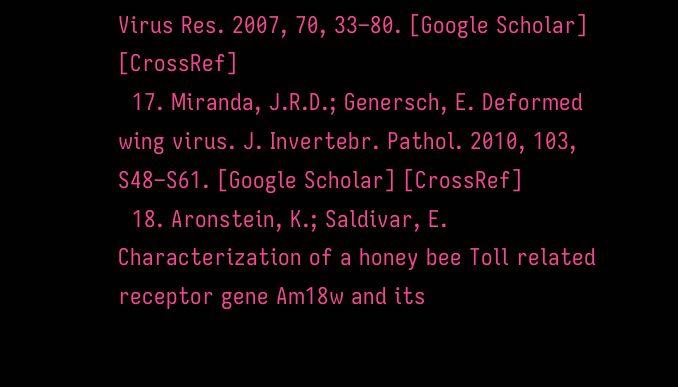Virus Res. 2007, 70, 33–80. [Google Scholar] [CrossRef]
  17. Miranda, J.R.D.; Genersch, E. Deformed wing virus. J. Invertebr. Pathol. 2010, 103, S48–S61. [Google Scholar] [CrossRef]
  18. Aronstein, K.; Saldivar, E. Characterization of a honey bee Toll related receptor gene Am18w and its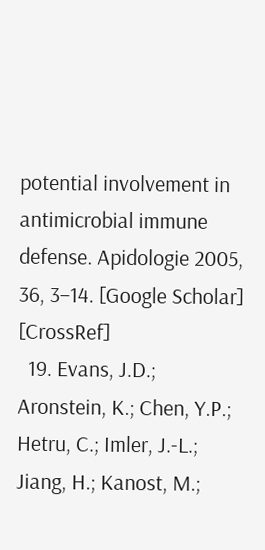potential involvement in antimicrobial immune defense. Apidologie 2005, 36, 3–14. [Google Scholar] [CrossRef]
  19. Evans, J.D.; Aronstein, K.; Chen, Y.P.; Hetru, C.; Imler, J.-L.; Jiang, H.; Kanost, M.;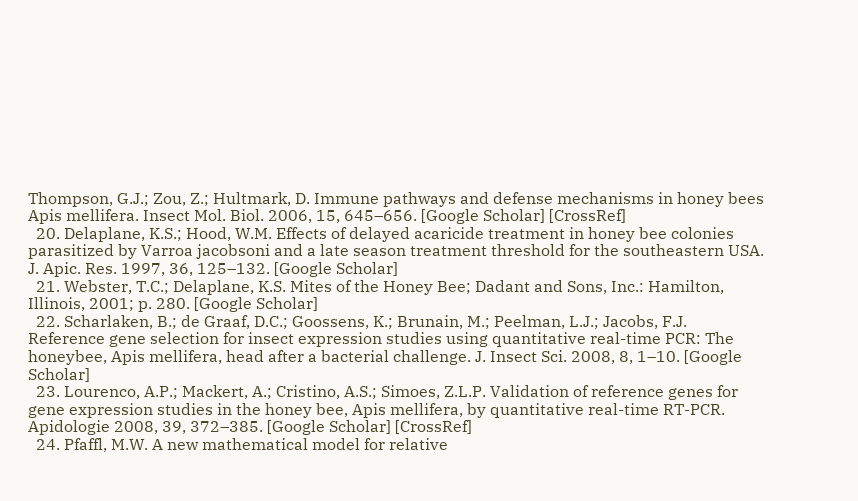Thompson, G.J.; Zou, Z.; Hultmark, D. Immune pathways and defense mechanisms in honey bees Apis mellifera. Insect Mol. Biol. 2006, 15, 645–656. [Google Scholar] [CrossRef]
  20. Delaplane, K.S.; Hood, W.M. Effects of delayed acaricide treatment in honey bee colonies parasitized by Varroa jacobsoni and a late season treatment threshold for the southeastern USA. J. Apic. Res. 1997, 36, 125–132. [Google Scholar]
  21. Webster, T.C.; Delaplane, K.S. Mites of the Honey Bee; Dadant and Sons, Inc.: Hamilton, Illinois, 2001; p. 280. [Google Scholar]
  22. Scharlaken, B.; de Graaf, D.C.; Goossens, K.; Brunain, M.; Peelman, L.J.; Jacobs, F.J. Reference gene selection for insect expression studies using quantitative real-time PCR: The honeybee, Apis mellifera, head after a bacterial challenge. J. Insect Sci. 2008, 8, 1–10. [Google Scholar]
  23. Lourenco, A.P.; Mackert, A.; Cristino, A.S.; Simoes, Z.L.P. Validation of reference genes for gene expression studies in the honey bee, Apis mellifera, by quantitative real-time RT-PCR. Apidologie 2008, 39, 372–385. [Google Scholar] [CrossRef]
  24. Pfaffl, M.W. A new mathematical model for relative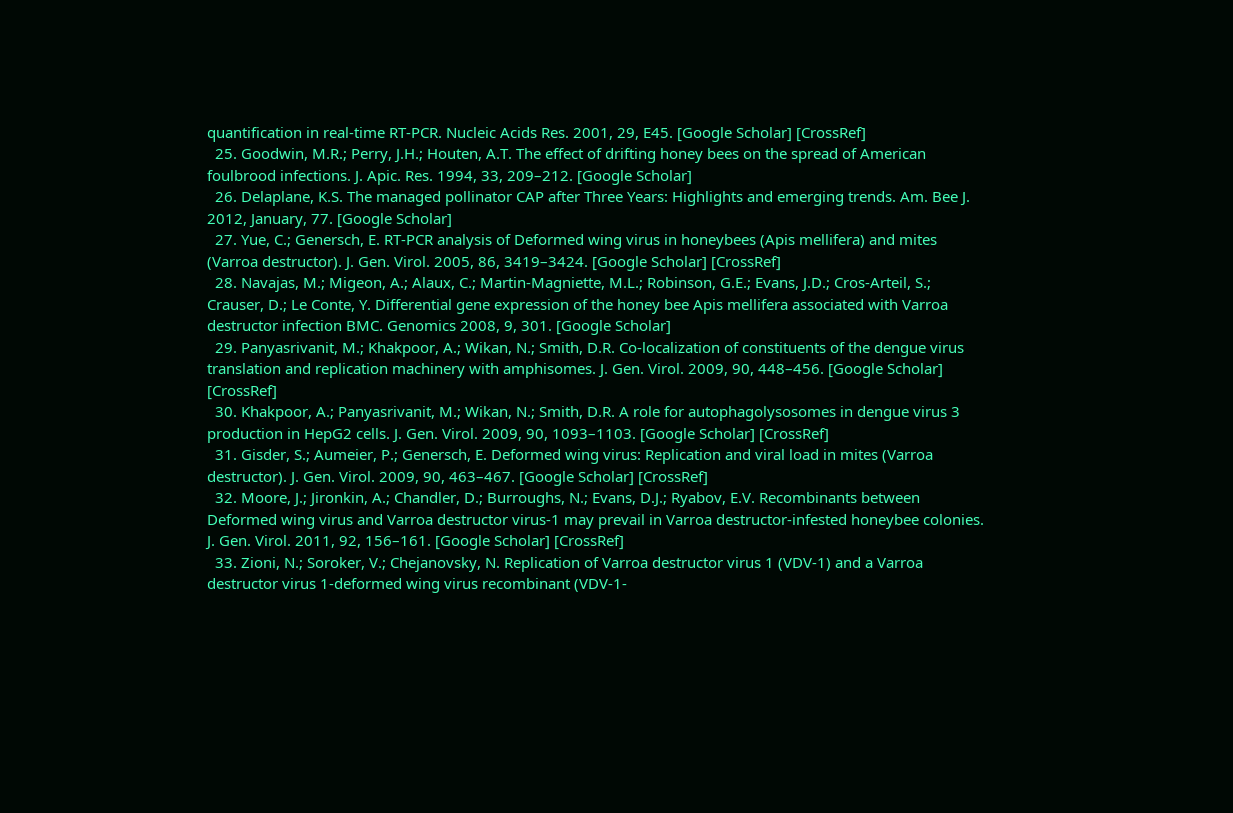quantification in real-time RT-PCR. Nucleic Acids Res. 2001, 29, E45. [Google Scholar] [CrossRef]
  25. Goodwin, M.R.; Perry, J.H.; Houten, A.T. The effect of drifting honey bees on the spread of American foulbrood infections. J. Apic. Res. 1994, 33, 209–212. [Google Scholar]
  26. Delaplane, K.S. The managed pollinator CAP after Three Years: Highlights and emerging trends. Am. Bee J. 2012, January, 77. [Google Scholar]
  27. Yue, C.; Genersch, E. RT-PCR analysis of Deformed wing virus in honeybees (Apis mellifera) and mites (Varroa destructor). J. Gen. Virol. 2005, 86, 3419–3424. [Google Scholar] [CrossRef]
  28. Navajas, M.; Migeon, A.; Alaux, C.; Martin-Magniette, M.L.; Robinson, G.E.; Evans, J.D.; Cros-Arteil, S.; Crauser, D.; Le Conte, Y. Differential gene expression of the honey bee Apis mellifera associated with Varroa destructor infection BMC. Genomics 2008, 9, 301. [Google Scholar]
  29. Panyasrivanit, M.; Khakpoor, A.; Wikan, N.; Smith, D.R. Co-localization of constituents of the dengue virus translation and replication machinery with amphisomes. J. Gen. Virol. 2009, 90, 448–456. [Google Scholar] [CrossRef]
  30. Khakpoor, A.; Panyasrivanit, M.; Wikan, N.; Smith, D.R. A role for autophagolysosomes in dengue virus 3 production in HepG2 cells. J. Gen. Virol. 2009, 90, 1093–1103. [Google Scholar] [CrossRef]
  31. Gisder, S.; Aumeier, P.; Genersch, E. Deformed wing virus: Replication and viral load in mites (Varroa destructor). J. Gen. Virol. 2009, 90, 463–467. [Google Scholar] [CrossRef]
  32. Moore, J.; Jironkin, A.; Chandler, D.; Burroughs, N.; Evans, D.J.; Ryabov, E.V. Recombinants between Deformed wing virus and Varroa destructor virus-1 may prevail in Varroa destructor-infested honeybee colonies. J. Gen. Virol. 2011, 92, 156–161. [Google Scholar] [CrossRef]
  33. Zioni, N.; Soroker, V.; Chejanovsky, N. Replication of Varroa destructor virus 1 (VDV-1) and a Varroa destructor virus 1-deformed wing virus recombinant (VDV-1-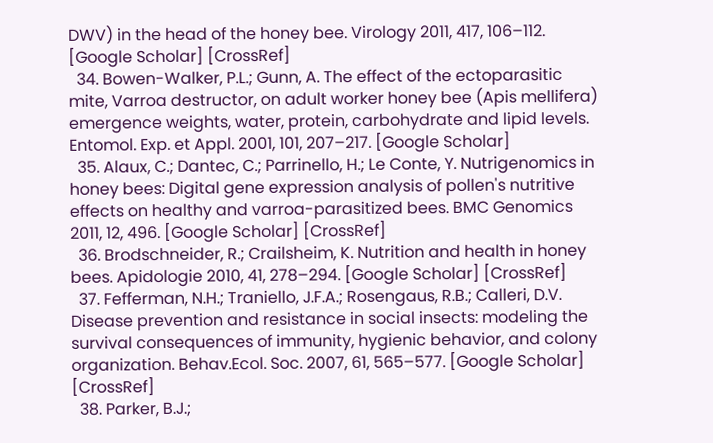DWV) in the head of the honey bee. Virology 2011, 417, 106–112. [Google Scholar] [CrossRef]
  34. Bowen-Walker, P.L.; Gunn, A. The effect of the ectoparasitic mite, Varroa destructor, on adult worker honey bee (Apis mellifera) emergence weights, water, protein, carbohydrate and lipid levels. Entomol. Exp. et Appl. 2001, 101, 207–217. [Google Scholar]
  35. Alaux, C.; Dantec, C.; Parrinello, H.; Le Conte, Y. Nutrigenomics in honey bees: Digital gene expression analysis of pollen's nutritive effects on healthy and varroa-parasitized bees. BMC Genomics 2011, 12, 496. [Google Scholar] [CrossRef]
  36. Brodschneider, R.; Crailsheim, K. Nutrition and health in honey bees. Apidologie 2010, 41, 278–294. [Google Scholar] [CrossRef]
  37. Fefferman, N.H.; Traniello, J.F.A.; Rosengaus, R.B.; Calleri, D.V. Disease prevention and resistance in social insects: modeling the survival consequences of immunity, hygienic behavior, and colony organization. Behav.Ecol. Soc. 2007, 61, 565–577. [Google Scholar] [CrossRef]
  38. Parker, B.J.;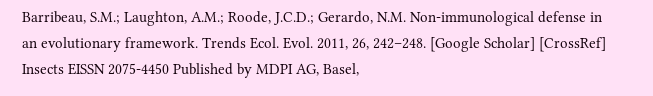Barribeau, S.M.; Laughton, A.M.; Roode, J.C.D.; Gerardo, N.M. Non-immunological defense in an evolutionary framework. Trends Ecol. Evol. 2011, 26, 242–248. [Google Scholar] [CrossRef]
Insects EISSN 2075-4450 Published by MDPI AG, Basel,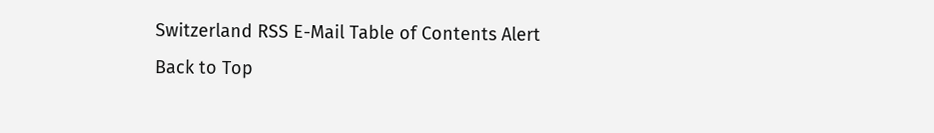Switzerland RSS E-Mail Table of Contents Alert
Back to Top